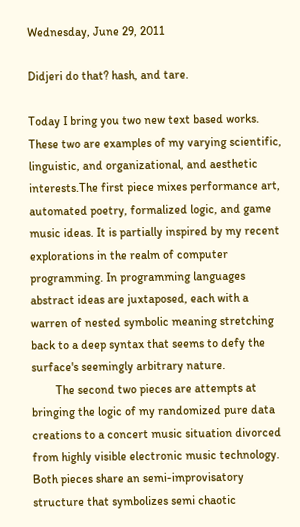Wednesday, June 29, 2011

Didjeri do that? hash, and tare.

Today I bring you two new text based works. These two are examples of my varying scientific, linguistic, and organizational, and aesthetic interests.The first piece mixes performance art, automated poetry, formalized logic, and game music ideas. It is partially inspired by my recent explorations in the realm of computer programming. In programming languages abstract ideas are juxtaposed, each with a warren of nested symbolic meaning stretching back to a deep syntax that seems to defy the surface's seemingly arbitrary nature.
        The second two pieces are attempts at bringing the logic of my randomized pure data creations to a concert music situation divorced from highly visible electronic music technology. Both pieces share an semi-improvisatory structure that symbolizes semi chaotic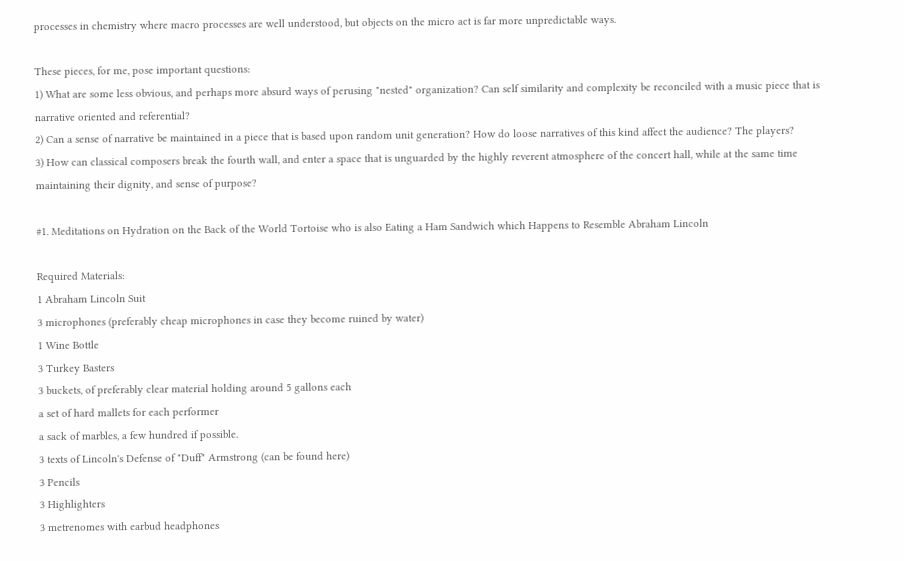processes in chemistry where macro processes are well understood, but objects on the micro act is far more unpredictable ways.

These pieces, for me, pose important questions:
1) What are some less obvious, and perhaps more absurd ways of perusing "nested" organization? Can self similarity and complexity be reconciled with a music piece that is narrative oriented and referential?
2) Can a sense of narrative be maintained in a piece that is based upon random unit generation? How do loose narratives of this kind affect the audience? The players?
3) How can classical composers break the fourth wall, and enter a space that is unguarded by the highly reverent atmosphere of the concert hall, while at the same time maintaining their dignity, and sense of purpose?

#1. Meditations on Hydration on the Back of the World Tortoise who is also Eating a Ham Sandwich which Happens to Resemble Abraham Lincoln

Required Materials:
1 Abraham Lincoln Suit
3 microphones (preferably cheap microphones in case they become ruined by water)
1 Wine Bottle
3 Turkey Basters
3 buckets, of preferably clear material holding around 5 gallons each
a set of hard mallets for each performer
a sack of marbles, a few hundred if possible.
3 texts of Lincoln's Defense of "Duff" Armstrong (can be found here)
3 Pencils
3 Highlighters
3 metrenomes with earbud headphones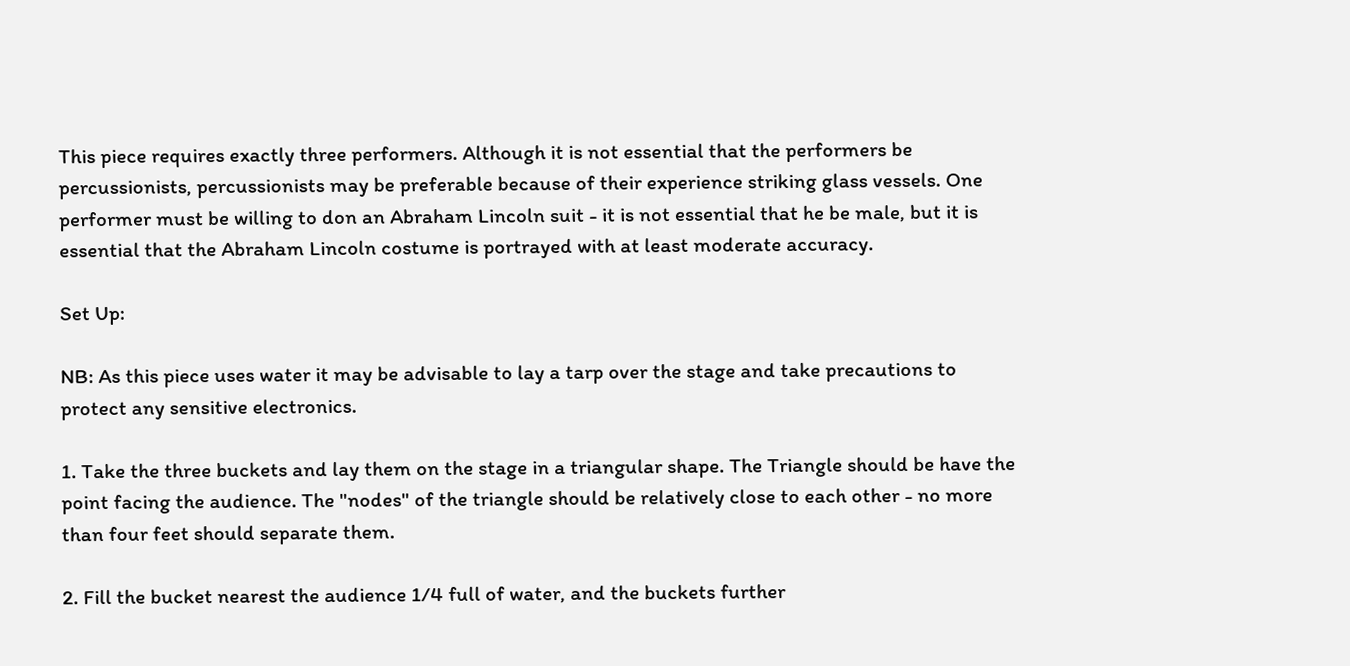This piece requires exactly three performers. Although it is not essential that the performers be percussionists, percussionists may be preferable because of their experience striking glass vessels. One performer must be willing to don an Abraham Lincoln suit - it is not essential that he be male, but it is essential that the Abraham Lincoln costume is portrayed with at least moderate accuracy.

Set Up:

NB: As this piece uses water it may be advisable to lay a tarp over the stage and take precautions to protect any sensitive electronics.

1. Take the three buckets and lay them on the stage in a triangular shape. The Triangle should be have the point facing the audience. The "nodes" of the triangle should be relatively close to each other - no more than four feet should separate them.

2. Fill the bucket nearest the audience 1/4 full of water, and the buckets further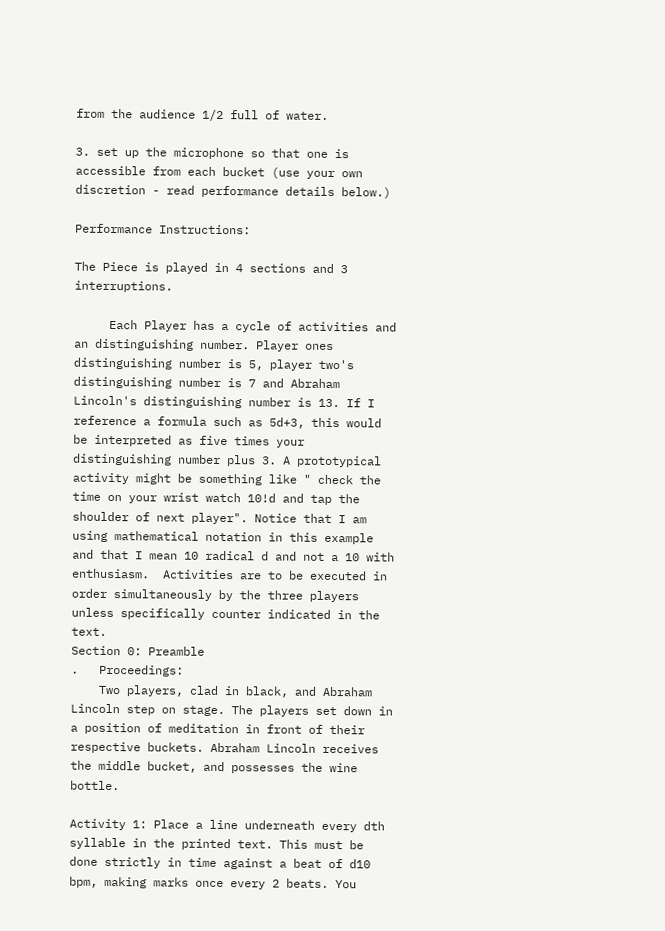from the audience 1/2 full of water.

3. set up the microphone so that one is accessible from each bucket (use your own discretion - read performance details below.)

Performance Instructions:

The Piece is played in 4 sections and 3 interruptions.

     Each Player has a cycle of activities and an distinguishing number. Player ones distinguishing number is 5, player two's distinguishing number is 7 and Abraham Lincoln's distinguishing number is 13. If I reference a formula such as 5d+3, this would be interpreted as five times your distinguishing number plus 3. A prototypical activity might be something like " check the time on your wrist watch 10!d and tap the shoulder of next player". Notice that I am using mathematical notation in this example and that I mean 10 radical d and not a 10 with enthusiasm.  Activities are to be executed in order simultaneously by the three players unless specifically counter indicated in the text.
Section 0: Preamble
.   Proceedings:
    Two players, clad in black, and Abraham Lincoln step on stage. The players set down in a position of meditation in front of their respective buckets. Abraham Lincoln receives the middle bucket, and possesses the wine bottle.

Activity 1: Place a line underneath every dth syllable in the printed text. This must be done strictly in time against a beat of d10 bpm, making marks once every 2 beats. You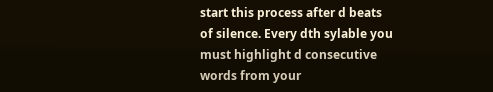start this process after d beats of silence. Every dth sylable you must highlight d consecutive words from your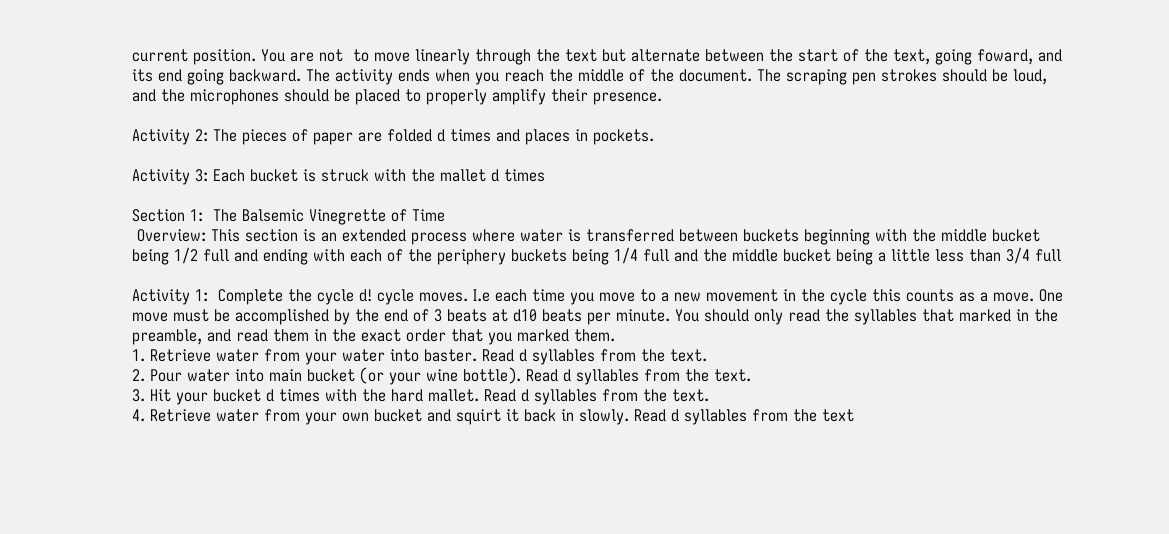current position. You are not  to move linearly through the text but alternate between the start of the text, going foward, and its end going backward. The activity ends when you reach the middle of the document. The scraping pen strokes should be loud, and the microphones should be placed to properly amplify their presence.

Activity 2: The pieces of paper are folded d times and places in pockets.

Activity 3: Each bucket is struck with the mallet d times

Section 1:  The Balsemic Vinegrette of Time
 Overview: This section is an extended process where water is transferred between buckets beginning with the middle bucket being 1/2 full and ending with each of the periphery buckets being 1/4 full and the middle bucket being a little less than 3/4 full

Activity 1:  Complete the cycle d! cycle moves. I.e each time you move to a new movement in the cycle this counts as a move. One move must be accomplished by the end of 3 beats at d10 beats per minute. You should only read the syllables that marked in the preamble, and read them in the exact order that you marked them.
1. Retrieve water from your water into baster. Read d syllables from the text.
2. Pour water into main bucket (or your wine bottle). Read d syllables from the text.
3. Hit your bucket d times with the hard mallet. Read d syllables from the text.
4. Retrieve water from your own bucket and squirt it back in slowly. Read d syllables from the text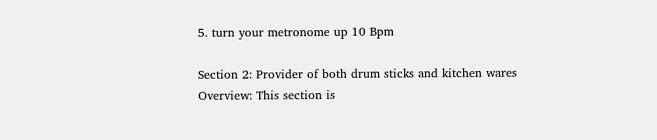5. turn your metronome up 10 Bpm

Section 2: Provider of both drum sticks and kitchen wares
Overview: This section is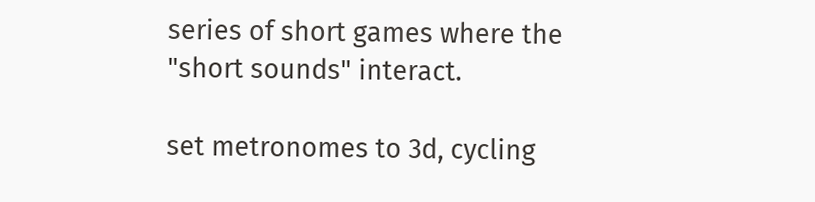series of short games where the "short sounds" interact.

set metronomes to 3d, cycling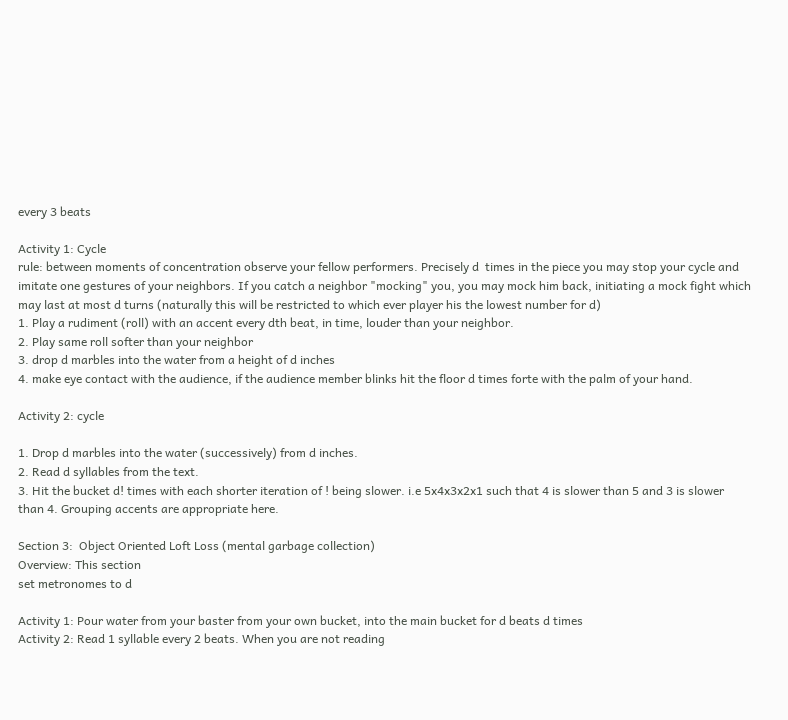every 3 beats

Activity 1: Cycle
rule: between moments of concentration observe your fellow performers. Precisely d  times in the piece you may stop your cycle and imitate one gestures of your neighbors. If you catch a neighbor "mocking" you, you may mock him back, initiating a mock fight which may last at most d turns (naturally this will be restricted to which ever player his the lowest number for d)
1. Play a rudiment (roll) with an accent every dth beat, in time, louder than your neighbor.
2. Play same roll softer than your neighbor
3. drop d marbles into the water from a height of d inches
4. make eye contact with the audience, if the audience member blinks hit the floor d times forte with the palm of your hand.

Activity 2: cycle

1. Drop d marbles into the water (successively) from d inches.
2. Read d syllables from the text.
3. Hit the bucket d! times with each shorter iteration of ! being slower. i.e 5x4x3x2x1 such that 4 is slower than 5 and 3 is slower than 4. Grouping accents are appropriate here.

Section 3:  Object Oriented Loft Loss (mental garbage collection)
Overview: This section
set metronomes to d

Activity 1: Pour water from your baster from your own bucket, into the main bucket for d beats d times
Activity 2: Read 1 syllable every 2 beats. When you are not reading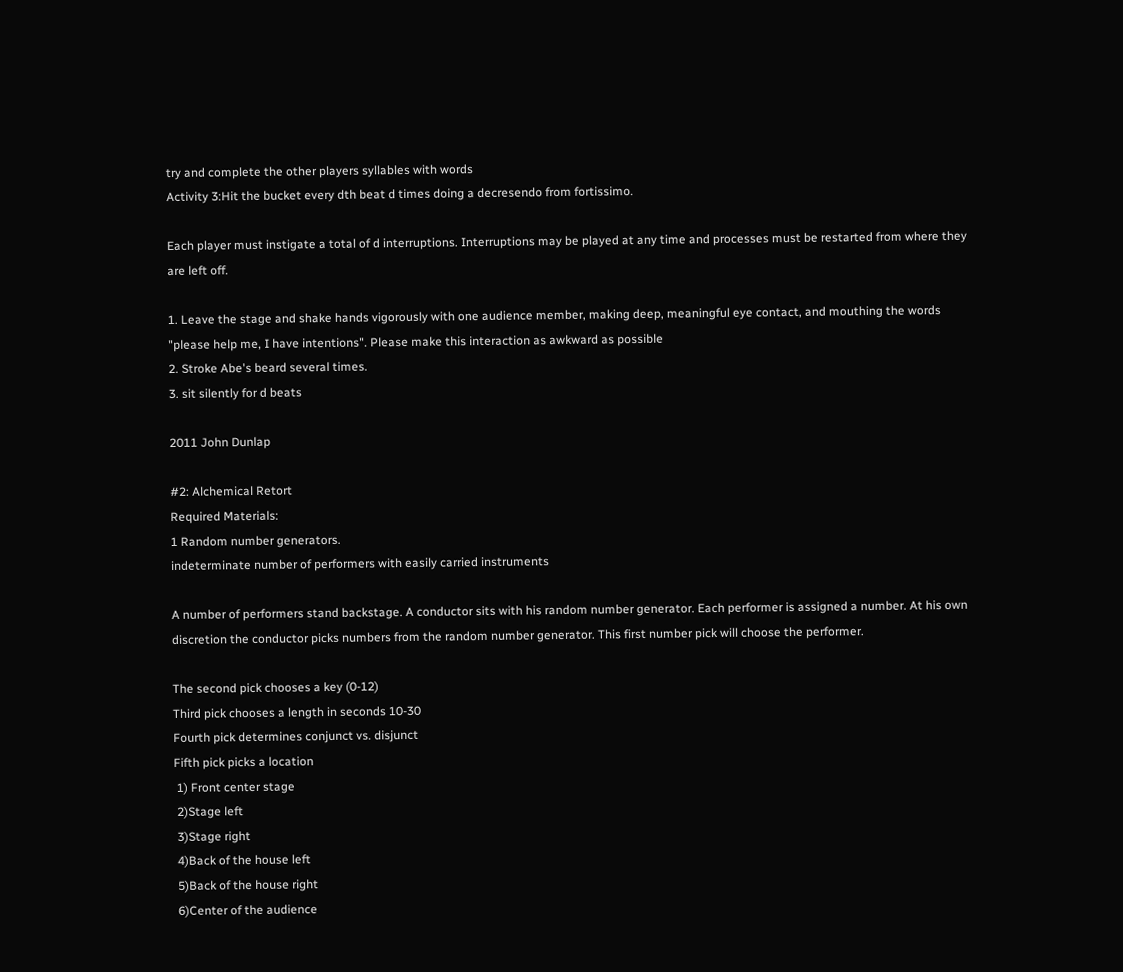try and complete the other players syllables with words
Activity 3:Hit the bucket every dth beat d times doing a decresendo from fortissimo.

Each player must instigate a total of d interruptions. Interruptions may be played at any time and processes must be restarted from where they are left off.

1. Leave the stage and shake hands vigorously with one audience member, making deep, meaningful eye contact, and mouthing the words "please help me, I have intentions". Please make this interaction as awkward as possible
2. Stroke Abe's beard several times.
3. sit silently for d beats

2011 John Dunlap

#2: Alchemical Retort
Required Materials:
1 Random number generators.
indeterminate number of performers with easily carried instruments

A number of performers stand backstage. A conductor sits with his random number generator. Each performer is assigned a number. At his own discretion the conductor picks numbers from the random number generator. This first number pick will choose the performer.

The second pick chooses a key (0-12)
Third pick chooses a length in seconds 10-30
Fourth pick determines conjunct vs. disjunct
Fifth pick picks a location
 1) Front center stage
 2)Stage left
 3)Stage right
 4)Back of the house left
 5)Back of the house right
 6)Center of the audience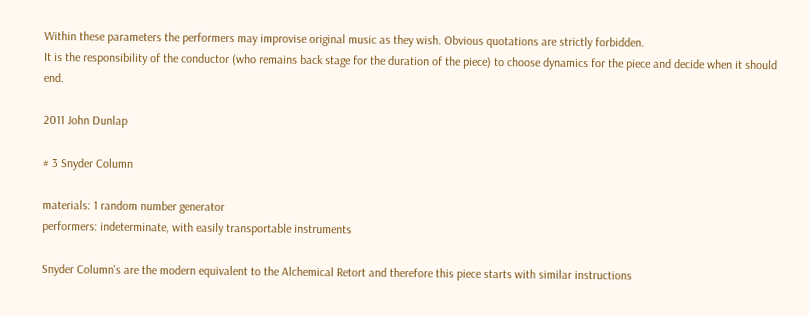Within these parameters the performers may improvise original music as they wish. Obvious quotations are strictly forbidden.
It is the responsibility of the conductor (who remains back stage for the duration of the piece) to choose dynamics for the piece and decide when it should end.

2011 John Dunlap

# 3 Snyder Column

materials: 1 random number generator
performers: indeterminate, with easily transportable instruments

Snyder Column's are the modern equivalent to the Alchemical Retort and therefore this piece starts with similar instructions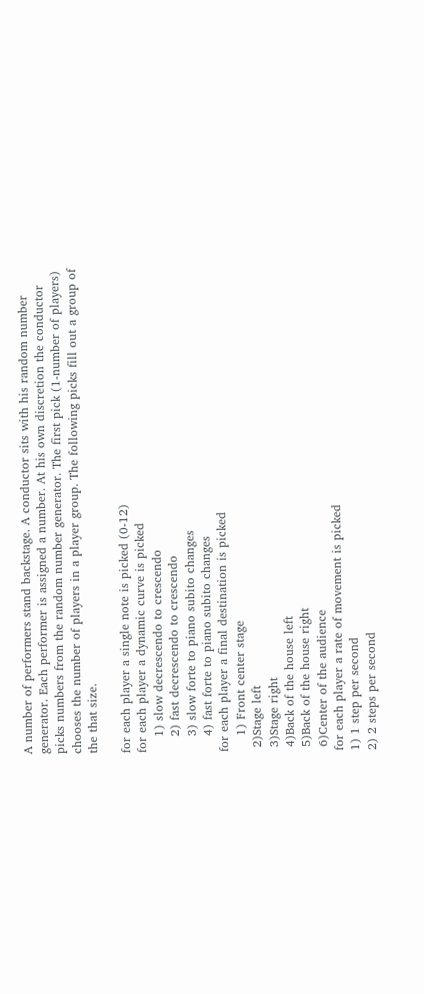A number of performers stand backstage. A conductor sits with his random number generator. Each performer is assigned a number. At his own discretion the conductor picks numbers from the random number generator. The first pick (1-number of players) chooses the number of players in a player group. The following picks fill out a group of the that size.

for each player a single note is picked (0-12)
for each player a dynamic curve is picked
    1) slow decrescendo to crescendo
    2) fast decrescendo to crescendo
    3) slow forte to piano subito changes
    4) fast forte to piano subito changes
for each player a final destination is picked
    1) Front center stage
 2)Stage left
 3)Stage right
 4)Back of the house left
 5)Back of the house right
 6)Center of the audience
for each player a rate of movement is picked
1) 1 step per second
2) 2 steps per second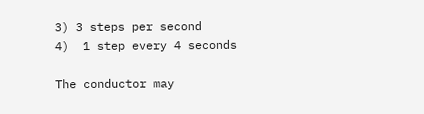3) 3 steps per second
4)  1 step every 4 seconds

The conductor may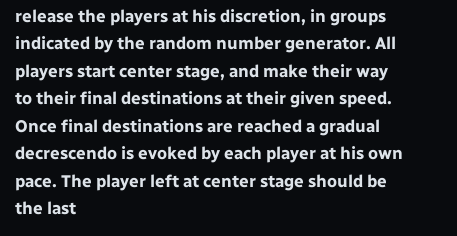release the players at his discretion, in groups indicated by the random number generator. All players start center stage, and make their way to their final destinations at their given speed. Once final destinations are reached a gradual decrescendo is evoked by each player at his own pace. The player left at center stage should be the last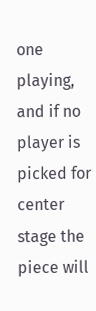one playing, and if no player is picked for center stage the piece will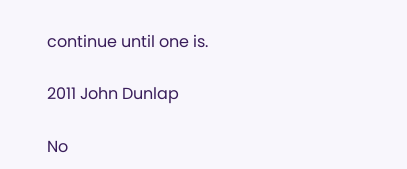continue until one is.

2011 John Dunlap

No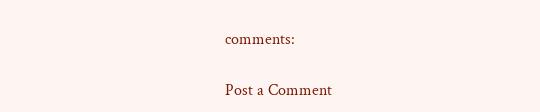comments:

Post a Comment